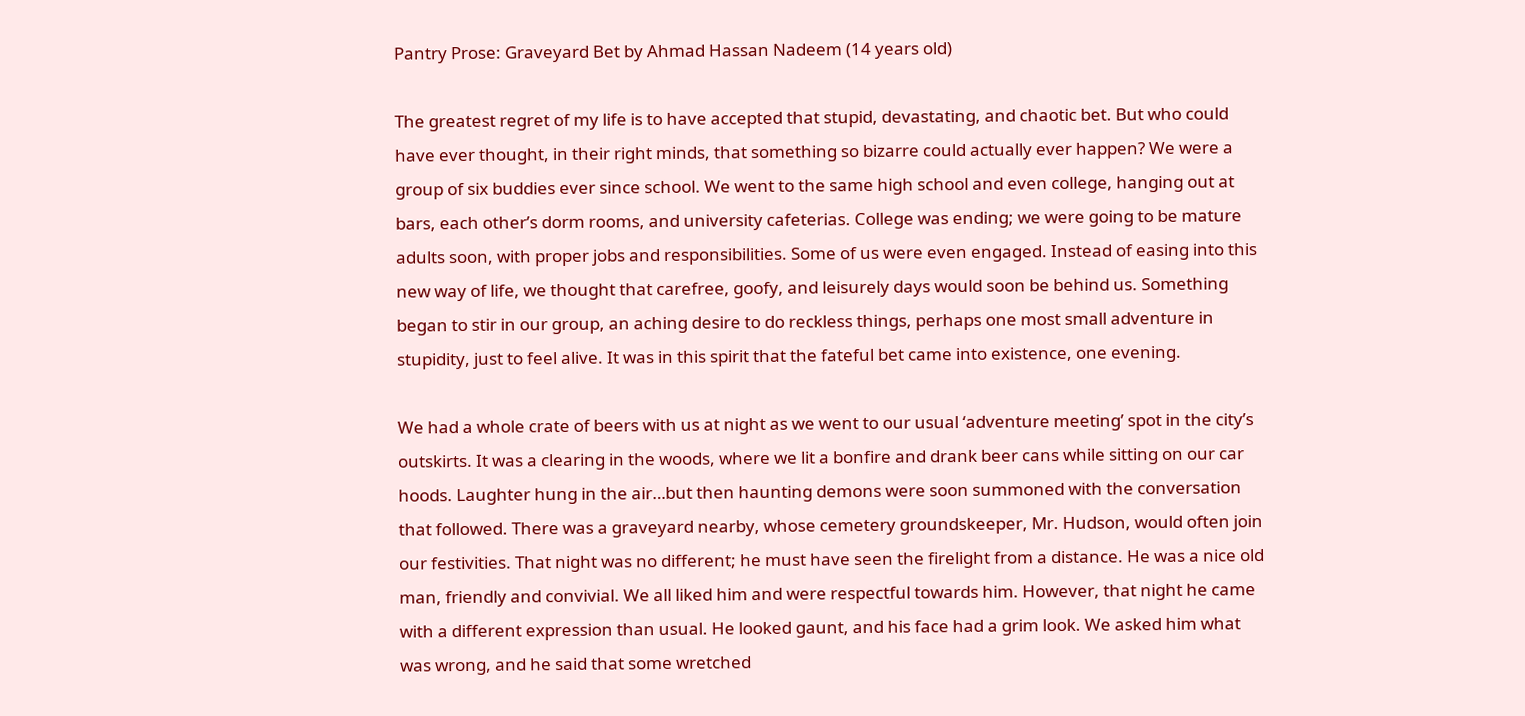Pantry Prose: Graveyard Bet by Ahmad Hassan Nadeem (14 years old)

The greatest regret of my life is to have accepted that stupid, devastating, and chaotic bet. But who could have ever thought, in their right minds, that something so bizarre could actually ever happen? We were a group of six buddies ever since school. We went to the same high school and even college, hanging out at bars, each other’s dorm rooms, and university cafeterias. College was ending; we were going to be mature adults soon, with proper jobs and responsibilities. Some of us were even engaged. Instead of easing into this new way of life, we thought that carefree, goofy, and leisurely days would soon be behind us. Something began to stir in our group, an aching desire to do reckless things, perhaps one most small adventure in stupidity, just to feel alive. It was in this spirit that the fateful bet came into existence, one evening.

We had a whole crate of beers with us at night as we went to our usual ‘adventure meeting’ spot in the city’s outskirts. It was a clearing in the woods, where we lit a bonfire and drank beer cans while sitting on our car hoods. Laughter hung in the air…but then haunting demons were soon summoned with the conversation that followed. There was a graveyard nearby, whose cemetery groundskeeper, Mr. Hudson, would often join our festivities. That night was no different; he must have seen the firelight from a distance. He was a nice old man, friendly and convivial. We all liked him and were respectful towards him. However, that night he came with a different expression than usual. He looked gaunt, and his face had a grim look. We asked him what was wrong, and he said that some wretched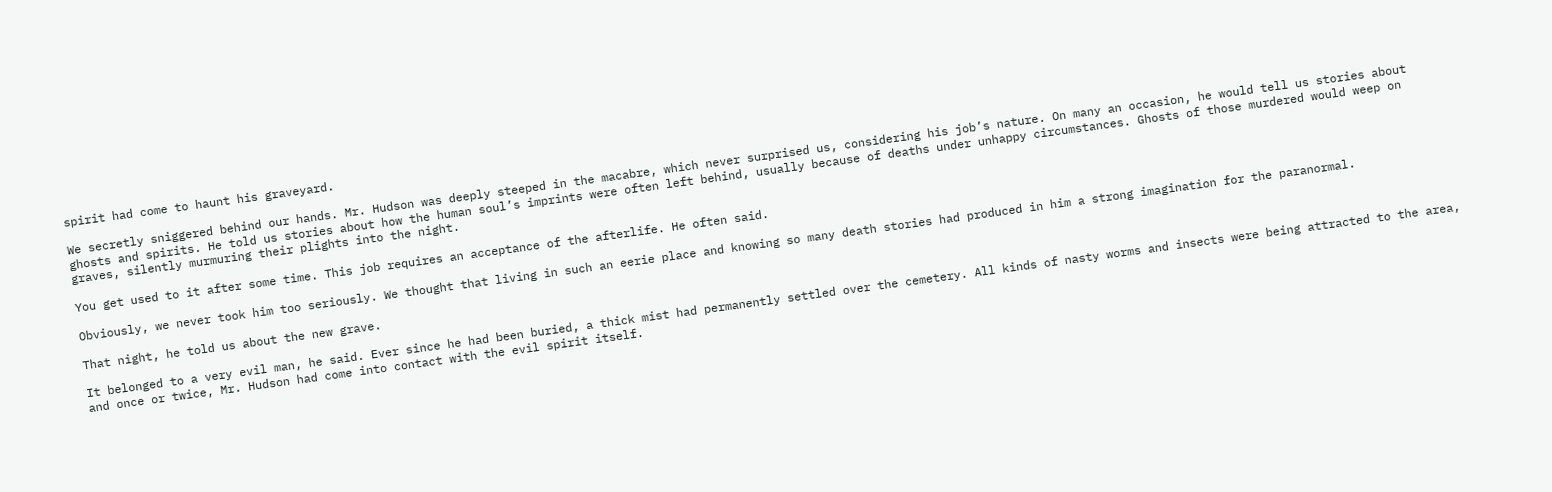spirit had come to haunt his graveyard.

We secretly sniggered behind our hands. Mr. Hudson was deeply steeped in the macabre, which never surprised us, considering his job’s nature. On many an occasion, he would tell us stories about ghosts and spirits. He told us stories about how the human soul’s imprints were often left behind, usually because of deaths under unhappy circumstances. Ghosts of those murdered would weep on graves, silently murmuring their plights into the night.

You get used to it after some time. This job requires an acceptance of the afterlife. He often said.

Obviously, we never took him too seriously. We thought that living in such an eerie place and knowing so many death stories had produced in him a strong imagination for the paranormal.

That night, he told us about the new grave.

It belonged to a very evil man, he said. Ever since he had been buried, a thick mist had permanently settled over the cemetery. All kinds of nasty worms and insects were being attracted to the area, and once or twice, Mr. Hudson had come into contact with the evil spirit itself.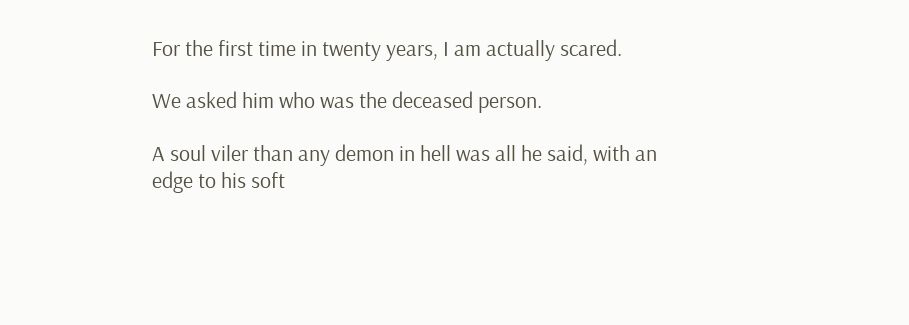For the first time in twenty years, I am actually scared.

We asked him who was the deceased person.

A soul viler than any demon in hell was all he said, with an edge to his soft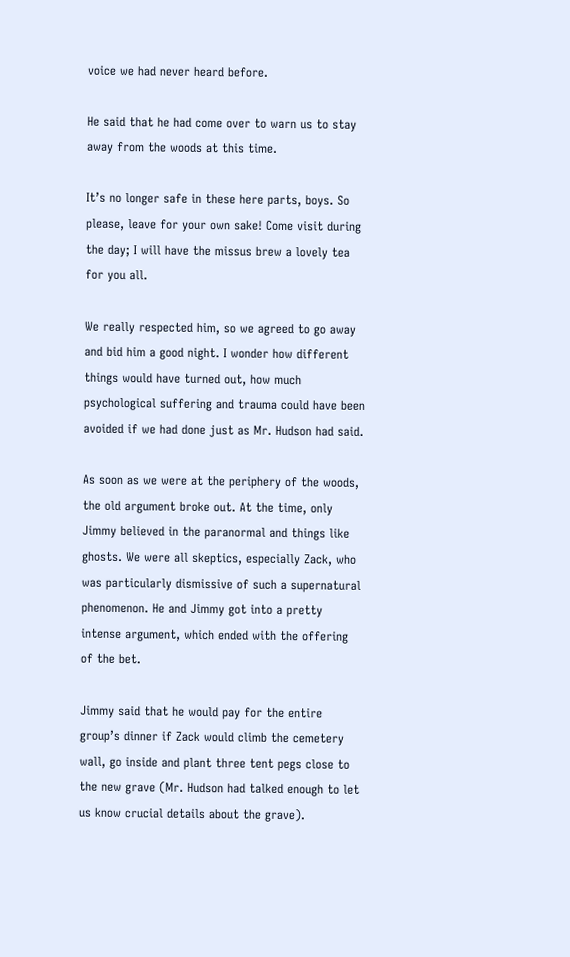voice we had never heard before.

He said that he had come over to warn us to stay away from the woods at this time.

It’s no longer safe in these here parts, boys. So please, leave for your own sake! Come visit during the day; I will have the missus brew a lovely tea for you all.

We really respected him, so we agreed to go away and bid him a good night. I wonder how different things would have turned out, how much psychological suffering and trauma could have been avoided if we had done just as Mr. Hudson had said.

As soon as we were at the periphery of the woods, the old argument broke out. At the time, only Jimmy believed in the paranormal and things like ghosts. We were all skeptics, especially Zack, who was particularly dismissive of such a supernatural phenomenon. He and Jimmy got into a pretty intense argument, which ended with the offering of the bet.

Jimmy said that he would pay for the entire group’s dinner if Zack would climb the cemetery wall, go inside and plant three tent pegs close to the new grave (Mr. Hudson had talked enough to let us know crucial details about the grave).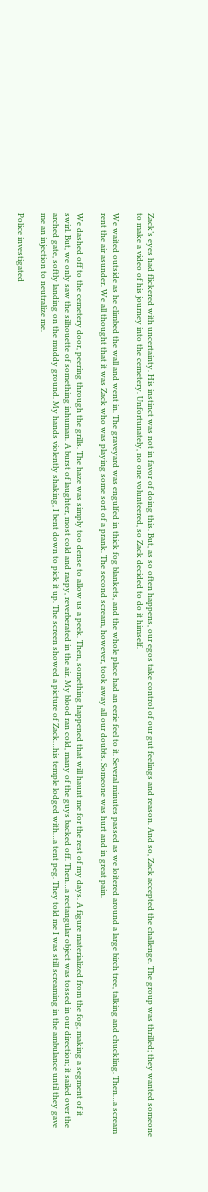Zack’s eyes had flickered with uncertainty. His instinct was not in favor of doing this. But, as so often happens, our egos take control of our gut feelings and reason. And so, Zack accepted the challenge. The group was thrilled; they wanted someone to make a video of his journey into the cemetery. Unfortunately, no one volunteered, so Zack decided to do it himself.

We waited outside as he climbed the wall and went in. The graveyard was engulfed in thick fog blankets, and the whole place had an eerie feel to it. Several minutes passed as we loitered around a large birch tree, talking and chuckling. Then…a scream rent the air asunder. We all thought that it was Zack who was playing some sort of a prank. The second scream, however, took away all our doubts. Someone was hurt and in great pain.

We dashed off to the cemetery door, peering through the grills. The haze was simply too dense to allow us a peek. Then, something happened that will haunt me for the rest of my days. A figure materialized from the fog, making a segment of it swirl. But, we only saw the silhouette of something inhuman. A burst of laughter, most cold and raspy, reverberated in the air. My blood ran cold, many of the guys backed off. Then…a rectangular object was tossed in our direction; it sailed over the arched gate, softly landing on the muddy ground. My hands violently shaking, I bent down to pick it up. The screen showed a picture of Zack…his temple lodged with…a tent peg. They told me I was still screaming in the ambulance until they gave me an injection to neutralize me.

Police investigated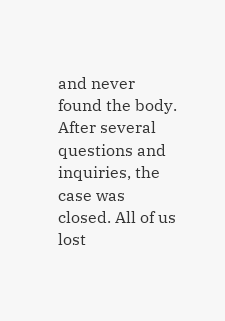and never found the body. After several questions and inquiries, the case was closed. All of us lost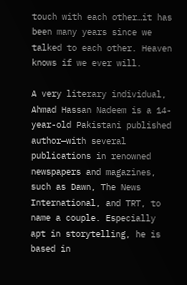touch with each other…it has been many years since we talked to each other. Heaven knows if we ever will.

A very literary individual, Ahmad Hassan Nadeem is a 14-year-old Pakistani published author—with several publications in renowned newspapers and magazines, such as Dawn, The News International, and TRT, to name a couple. Especially apt in storytelling, he is based in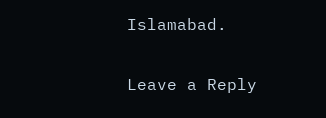Islamabad.

Leave a Reply